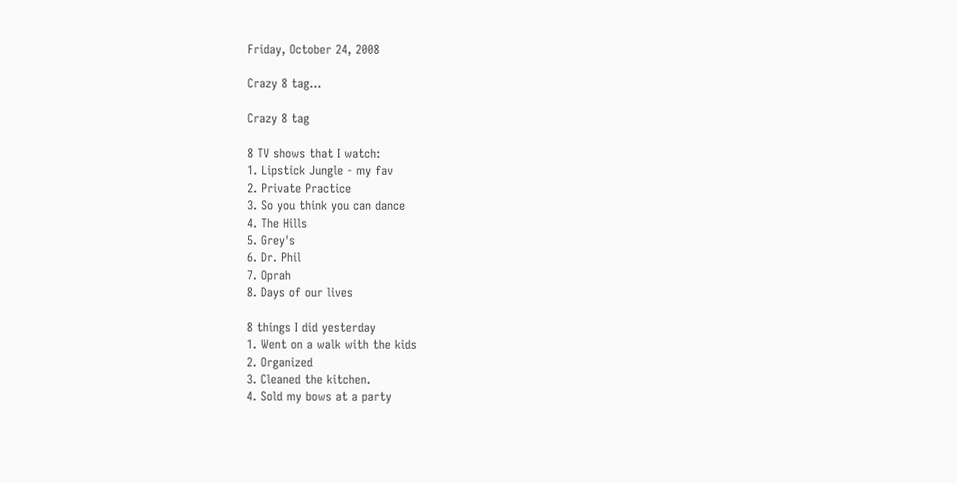Friday, October 24, 2008

Crazy 8 tag...

Crazy 8 tag

8 TV shows that I watch:
1. Lipstick Jungle - my fav
2. Private Practice
3. So you think you can dance
4. The Hills
5. Grey's
6. Dr. Phil
7. Oprah
8. Days of our lives

8 things I did yesterday
1. Went on a walk with the kids
2. Organized
3. Cleaned the kitchen.
4. Sold my bows at a party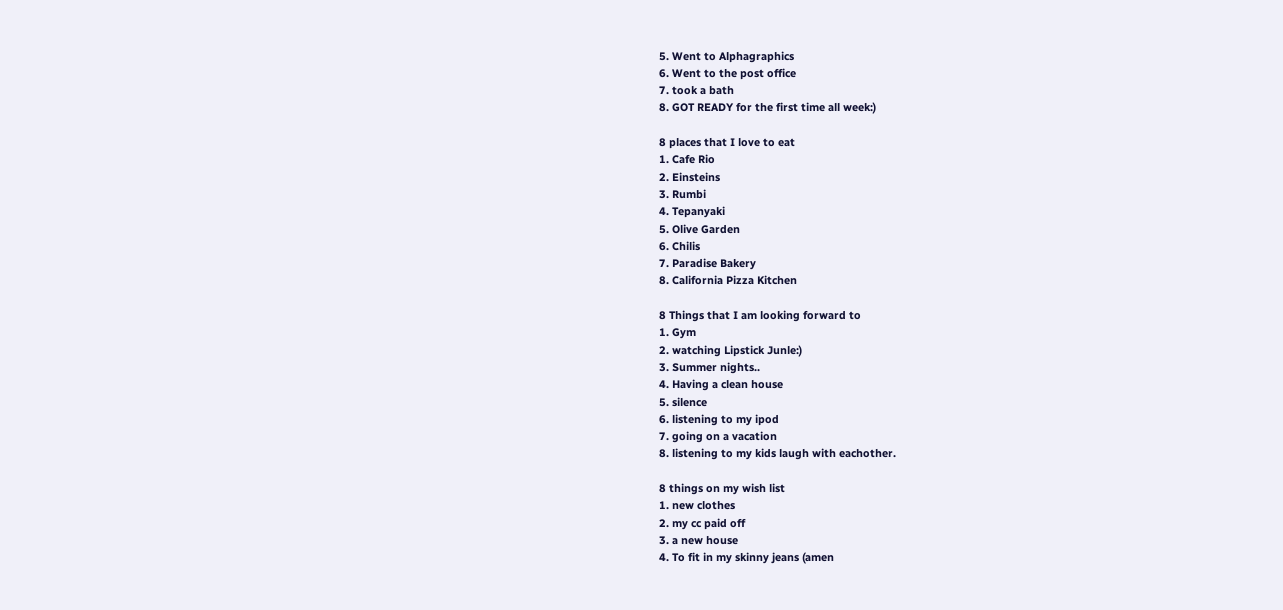5. Went to Alphagraphics
6. Went to the post office
7. took a bath
8. GOT READY for the first time all week:)

8 places that I love to eat
1. Cafe Rio
2. Einsteins
3. Rumbi
4. Tepanyaki
5. Olive Garden
6. Chilis
7. Paradise Bakery
8. California Pizza Kitchen

8 Things that I am looking forward to
1. Gym
2. watching Lipstick Junle:)
3. Summer nights..
4. Having a clean house
5. silence
6. listening to my ipod
7. going on a vacation
8. listening to my kids laugh with eachother.

8 things on my wish list
1. new clothes
2. my cc paid off
3. a new house
4. To fit in my skinny jeans (amen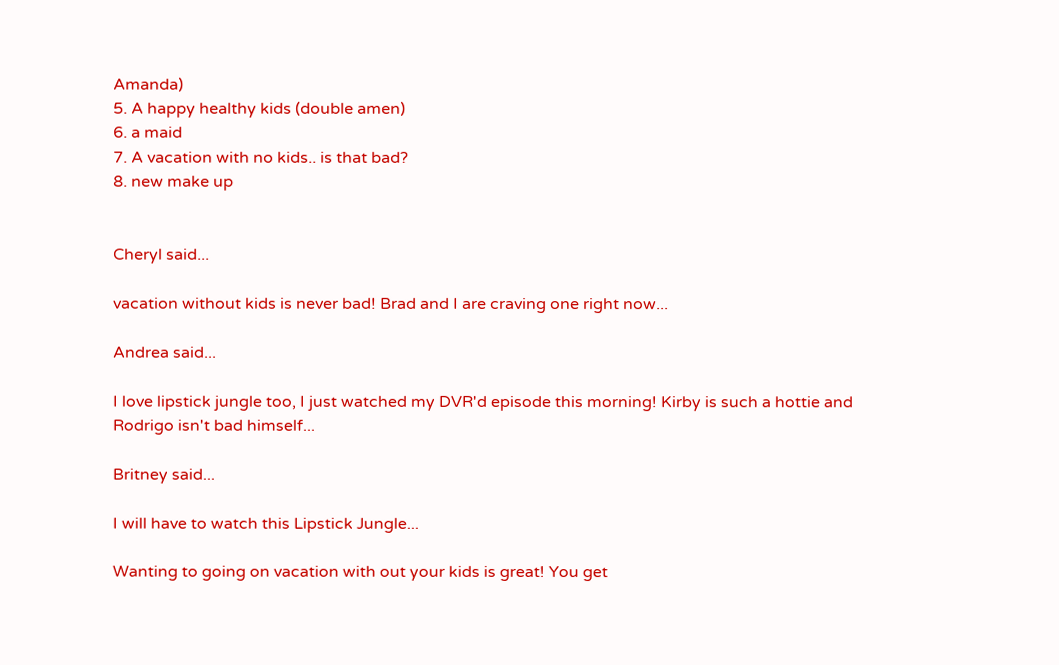Amanda)
5. A happy healthy kids (double amen)
6. a maid
7. A vacation with no kids.. is that bad?
8. new make up


Cheryl said...

vacation without kids is never bad! Brad and I are craving one right now...

Andrea said...

I love lipstick jungle too, I just watched my DVR'd episode this morning! Kirby is such a hottie and Rodrigo isn't bad himself...

Britney said...

I will have to watch this Lipstick Jungle...

Wanting to going on vacation with out your kids is great! You get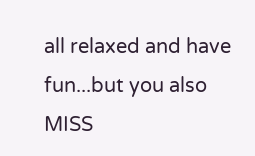all relaxed and have fun...but you also MISS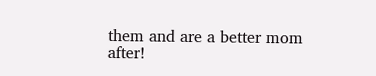them and are a better mom after!